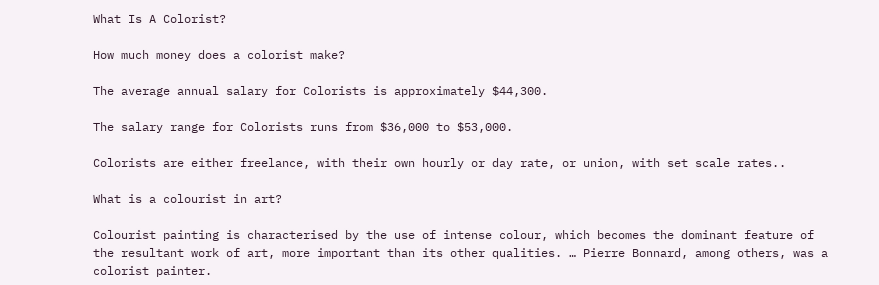What Is A Colorist?

How much money does a colorist make?

The average annual salary for Colorists is approximately $44,300.

The salary range for Colorists runs from $36,000 to $53,000.

Colorists are either freelance, with their own hourly or day rate, or union, with set scale rates..

What is a colourist in art?

Colourist painting is characterised by the use of intense colour, which becomes the dominant feature of the resultant work of art, more important than its other qualities. … Pierre Bonnard, among others, was a colorist painter.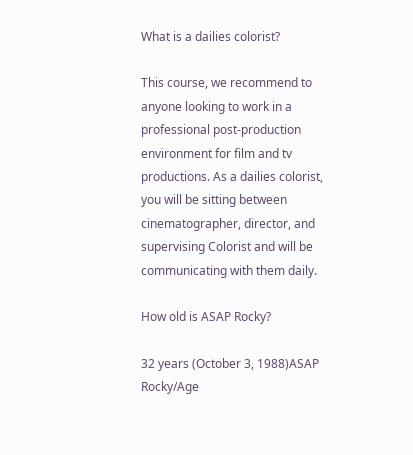What is a dailies colorist?

This course, we recommend to anyone looking to work in a professional post-production environment for film and tv productions. As a dailies colorist, you will be sitting between cinematographer, director, and supervising Colorist and will be communicating with them daily.

How old is ASAP Rocky?

32 years (October 3, 1988)ASAP Rocky/Age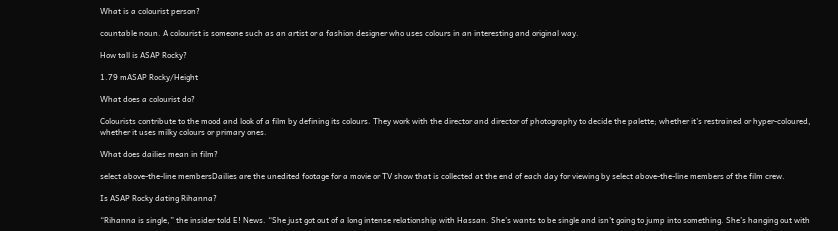What is a colourist person?

countable noun. A colourist is someone such as an artist or a fashion designer who uses colours in an interesting and original way.

How tall is ASAP Rocky?

1.79 mASAP Rocky/Height

What does a colourist do?

Colourists contribute to the mood and look of a film by defining its colours. They work with the director and director of photography to decide the palette; whether it’s restrained or hyper-coloured, whether it uses milky colours or primary ones.

What does dailies mean in film?

select above-the-line membersDailies are the unedited footage for a movie or TV show that is collected at the end of each day for viewing by select above-the-line members of the film crew.

Is ASAP Rocky dating Rihanna?

“Rihanna is single,” the insider told E! News. “She just got out of a long intense relationship with Hassan. She’s wants to be single and isn’t going to jump into something. She’s hanging out with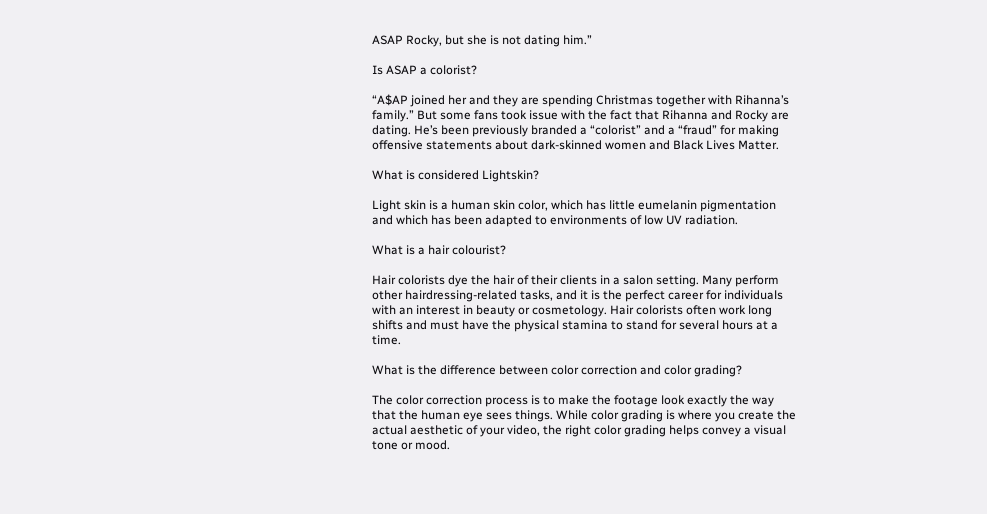ASAP Rocky, but she is not dating him.”

Is ASAP a colorist?

“A$AP joined her and they are spending Christmas together with Rihanna’s family.” But some fans took issue with the fact that Rihanna and Rocky are dating. He’s been previously branded a “colorist” and a “fraud” for making offensive statements about dark-skinned women and Black Lives Matter.

What is considered Lightskin?

Light skin is a human skin color, which has little eumelanin pigmentation and which has been adapted to environments of low UV radiation.

What is a hair colourist?

Hair colorists dye the hair of their clients in a salon setting. Many perform other hairdressing-related tasks, and it is the perfect career for individuals with an interest in beauty or cosmetology. Hair colorists often work long shifts and must have the physical stamina to stand for several hours at a time.

What is the difference between color correction and color grading?

The color correction process is to make the footage look exactly the way that the human eye sees things. While color grading is where you create the actual aesthetic of your video, the right color grading helps convey a visual tone or mood.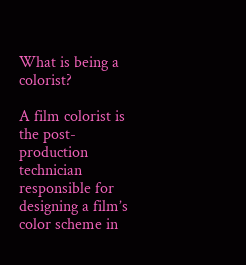What is being a colorist?

A film colorist is the post-production technician responsible for designing a film’s color scheme in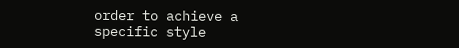order to achieve a specific style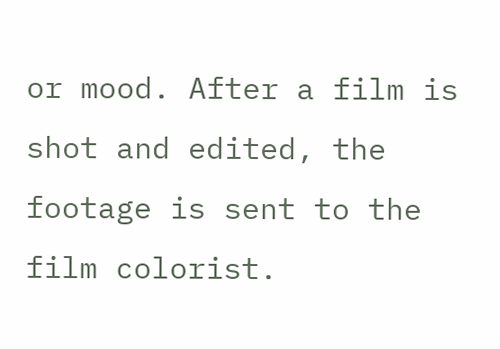or mood. After a film is shot and edited, the footage is sent to the film colorist.